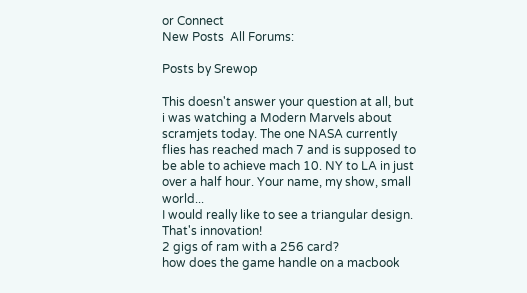or Connect
New Posts  All Forums:

Posts by Srewop

This doesn't answer your question at all, but i was watching a Modern Marvels about scramjets today. The one NASA currently flies has reached mach 7 and is supposed to be able to achieve mach 10. NY to LA in just over a half hour. Your name, my show, small world...
I would really like to see a triangular design. That's innovation!
2 gigs of ram with a 256 card?
how does the game handle on a macbook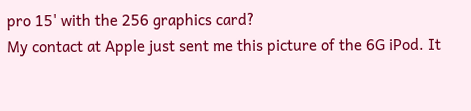pro 15' with the 256 graphics card?
My contact at Apple just sent me this picture of the 6G iPod. It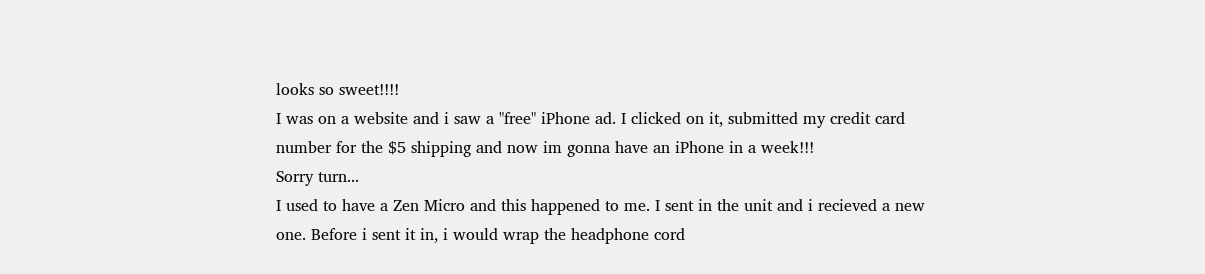looks so sweet!!!!
I was on a website and i saw a "free" iPhone ad. I clicked on it, submitted my credit card number for the $5 shipping and now im gonna have an iPhone in a week!!!
Sorry turn...
I used to have a Zen Micro and this happened to me. I sent in the unit and i recieved a new one. Before i sent it in, i would wrap the headphone cord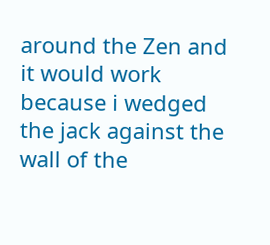around the Zen and it would work because i wedged the jack against the wall of the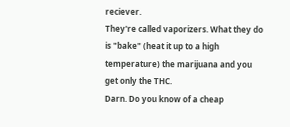reciever.
They're called vaporizers. What they do is "bake" (heat it up to a high temperature) the marijuana and you get only the THC.
Darn. Do you know of a cheap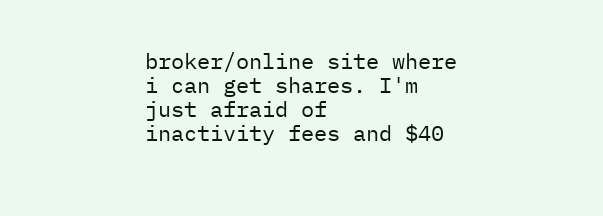broker/online site where i can get shares. I'm just afraid of inactivity fees and $40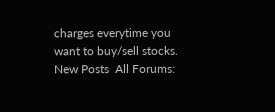charges everytime you want to buy/sell stocks.
New Posts  All Forums: